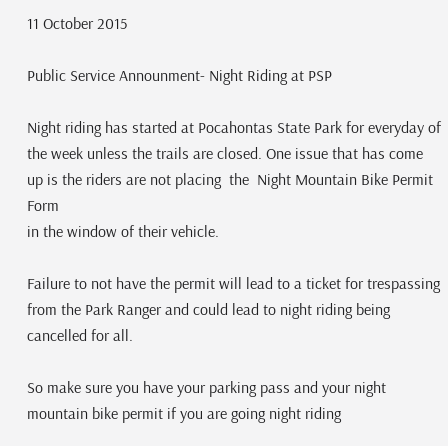11 October 2015

Public Service Announment- Night Riding at PSP

Night riding has started at Pocahontas State Park for everyday of the week unless the trails are closed. One issue that has come up is the riders are not placing  the  Night Mountain Bike Permit Form
in the window of their vehicle.

Failure to not have the permit will lead to a ticket for trespassing from the Park Ranger and could lead to night riding being cancelled for all.

So make sure you have your parking pass and your night mountain bike permit if you are going night riding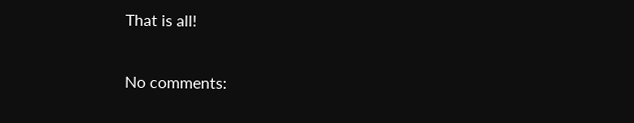That is all!


No comments: